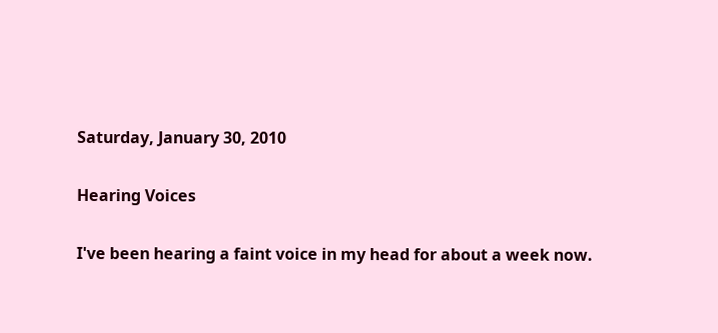Saturday, January 30, 2010

Hearing Voices

I've been hearing a faint voice in my head for about a week now.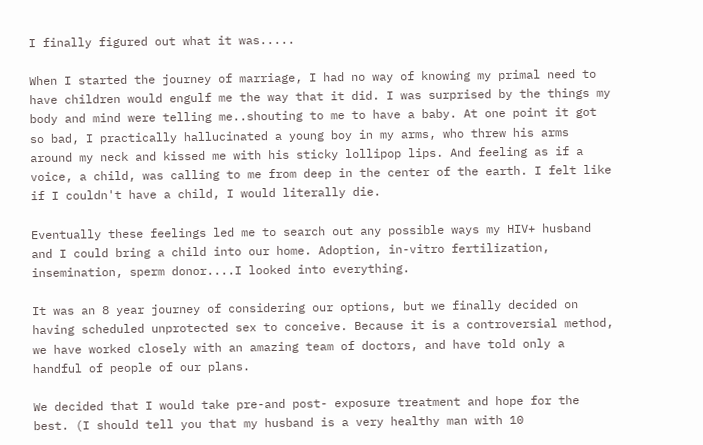I finally figured out what it was.....

When I started the journey of marriage, I had no way of knowing my primal need to have children would engulf me the way that it did. I was surprised by the things my body and mind were telling me..shouting to me to have a baby. At one point it got so bad, I practically hallucinated a young boy in my arms, who threw his arms around my neck and kissed me with his sticky lollipop lips. And feeling as if a voice, a child, was calling to me from deep in the center of the earth. I felt like if I couldn't have a child, I would literally die.

Eventually these feelings led me to search out any possible ways my HIV+ husband and I could bring a child into our home. Adoption, in-vitro fertilization, insemination, sperm donor....I looked into everything.

It was an 8 year journey of considering our options, but we finally decided on having scheduled unprotected sex to conceive. Because it is a controversial method, we have worked closely with an amazing team of doctors, and have told only a handful of people of our plans.

We decided that I would take pre-and post- exposure treatment and hope for the best. (I should tell you that my husband is a very healthy man with 10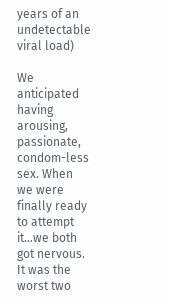years of an undetectable viral load)

We anticipated having arousing, passionate, condom-less sex. When we were finally ready to attempt it...we both got nervous. It was the worst two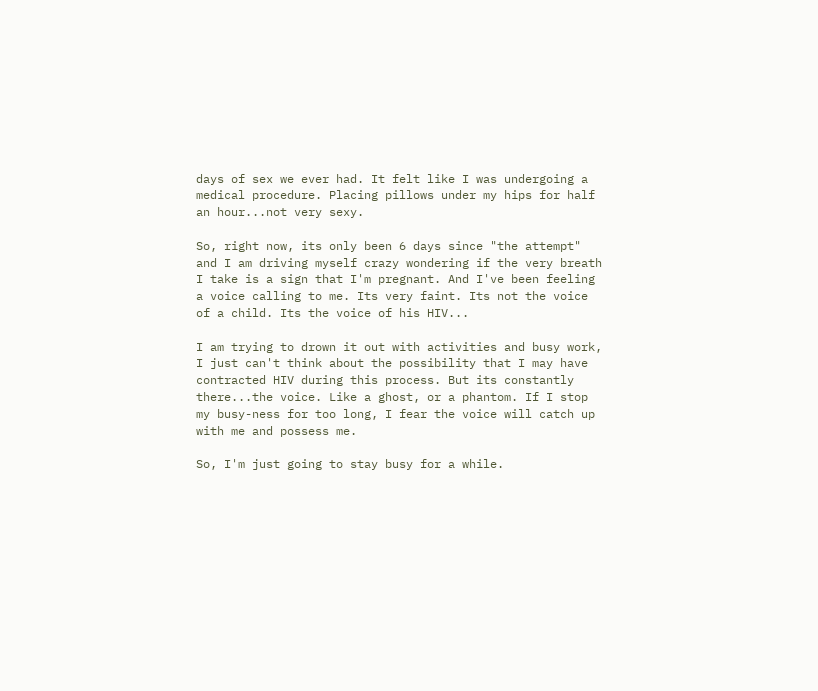days of sex we ever had. It felt like I was undergoing a medical procedure. Placing pillows under my hips for half an hour...not very sexy.

So, right now, its only been 6 days since "the attempt" and I am driving myself crazy wondering if the very breath I take is a sign that I'm pregnant. And I've been feeling a voice calling to me. Its very faint. Its not the voice of a child. Its the voice of his HIV...

I am trying to drown it out with activities and busy work, I just can't think about the possibility that I may have contracted HIV during this process. But its constantly there...the voice. Like a ghost, or a phantom. If I stop my busy-ness for too long, I fear the voice will catch up with me and possess me.

So, I'm just going to stay busy for a while.